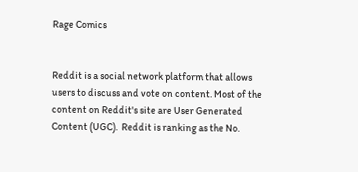Rage Comics


Reddit is a social network platform that allows users to discuss and vote on content. Most of the content on Reddit's site are User Generated Content (UGC).  Reddit is ranking as the No.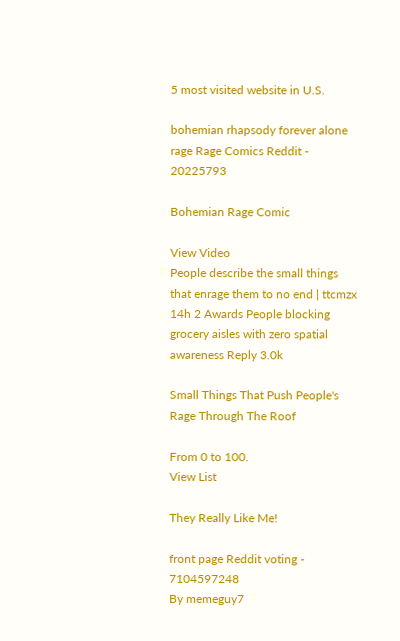5 most visited website in U.S.

bohemian rhapsody forever alone rage Rage Comics Reddit - 20225793

Bohemian Rage Comic

View Video
People describe the small things that enrage them to no end | ttcmzx 14h 2 Awards People blocking grocery aisles with zero spatial awareness Reply 3.0k

Small Things That Push People's Rage Through The Roof

From 0 to 100.
View List

They Really Like Me!

front page Reddit voting - 7104597248
By memeguy7